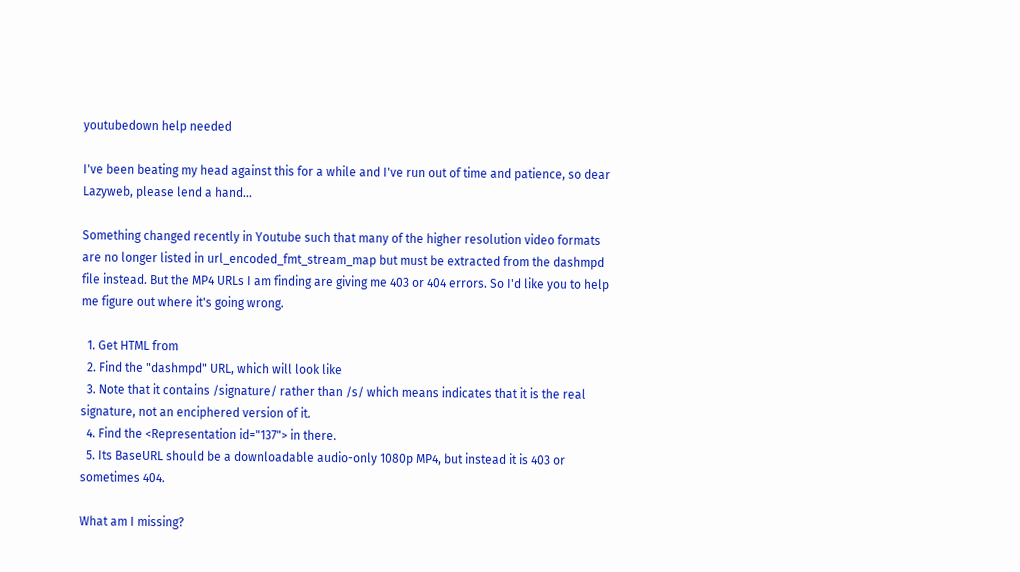youtubedown help needed

I've been beating my head against this for a while and I've run out of time and patience, so dear Lazyweb, please lend a hand...

Something changed recently in Youtube such that many of the higher resolution video formats are no longer listed in url_encoded_fmt_stream_map but must be extracted from the dashmpd file instead. But the MP4 URLs I am finding are giving me 403 or 404 errors. So I'd like you to help me figure out where it's going wrong.

  1. Get HTML from
  2. Find the "dashmpd" URL, which will look like
  3. Note that it contains /signature/ rather than /s/ which means indicates that it is the real signature, not an enciphered version of it.
  4. Find the <Representation id="137"> in there.
  5. Its BaseURL should be a downloadable audio-only 1080p MP4, but instead it is 403 or sometimes 404.

What am I missing?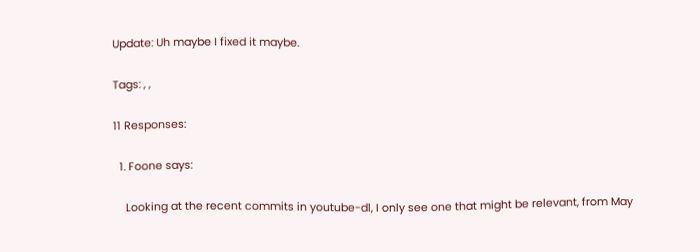Update: Uh maybe I fixed it maybe.

Tags: , ,

11 Responses:

  1. Foone says:

    Looking at the recent commits in youtube-dl, I only see one that might be relevant, from May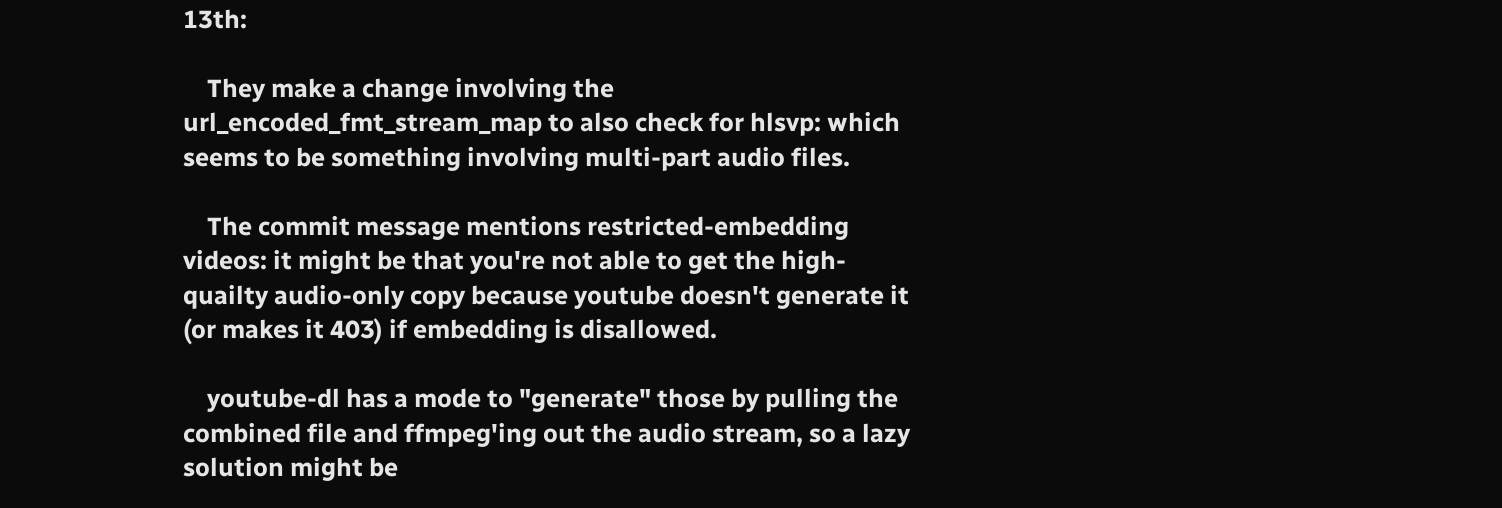13th:

    They make a change involving the url_encoded_fmt_stream_map to also check for hlsvp: which seems to be something involving multi-part audio files.

    The commit message mentions restricted-embedding videos: it might be that you're not able to get the high-quailty audio-only copy because youtube doesn't generate it (or makes it 403) if embedding is disallowed.

    youtube-dl has a mode to "generate" those by pulling the combined file and ffmpeg'ing out the audio stream, so a lazy solution might be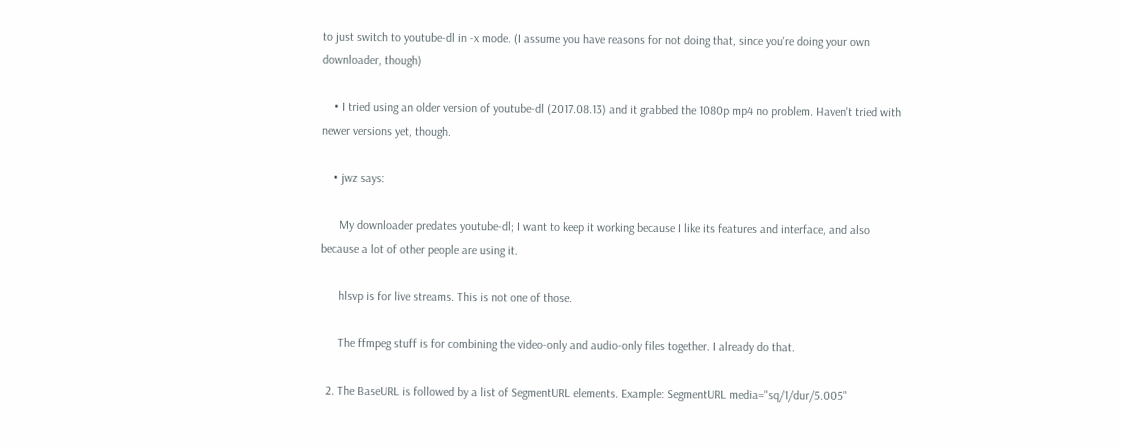to just switch to youtube-dl in -x mode. (I assume you have reasons for not doing that, since you're doing your own downloader, though)

    • I tried using an older version of youtube-dl (2017.08.13) and it grabbed the 1080p mp4 no problem. Haven't tried with newer versions yet, though.

    • jwz says:

      My downloader predates youtube-dl; I want to keep it working because I like its features and interface, and also because a lot of other people are using it.

      hlsvp is for live streams. This is not one of those.

      The ffmpeg stuff is for combining the video-only and audio-only files together. I already do that.

  2. The BaseURL is followed by a list of SegmentURL elements. Example: SegmentURL media="sq/1/dur/5.005"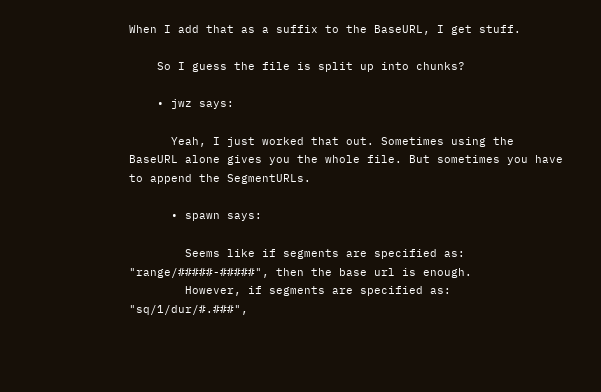When I add that as a suffix to the BaseURL, I get stuff.

    So I guess the file is split up into chunks?

    • jwz says:

      Yeah, I just worked that out. Sometimes using the BaseURL alone gives you the whole file. But sometimes you have to append the SegmentURLs.

      • spawn says:

        Seems like if segments are specified as: "range/#####-#####", then the base url is enough.
        However, if segments are specified as: "sq/1/dur/#.###",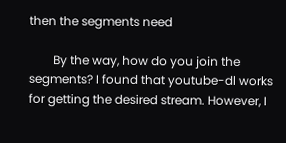then the segments need

        By the way, how do you join the segments? I found that youtube-dl works for getting the desired stream. However, I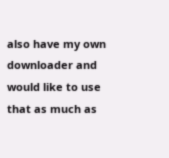also have my own downloader and would like to use that as much as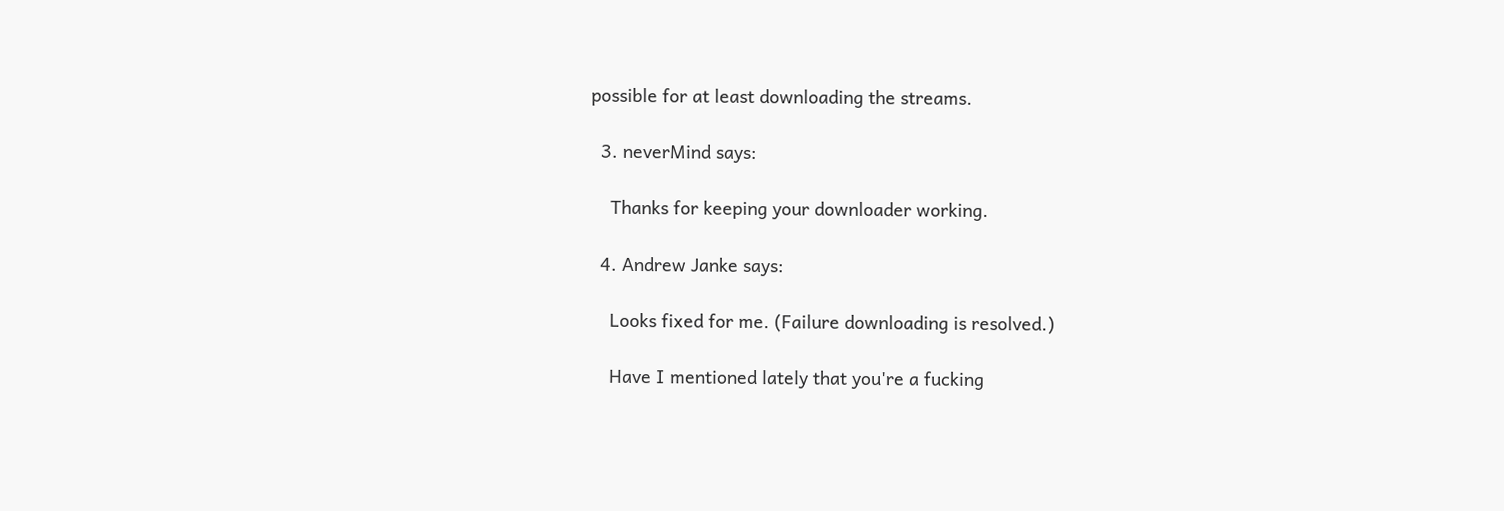possible for at least downloading the streams.

  3. neverMind says:

    Thanks for keeping your downloader working.

  4. Andrew Janke says:

    Looks fixed for me. (Failure downloading is resolved.)

    Have I mentioned lately that you're a fucking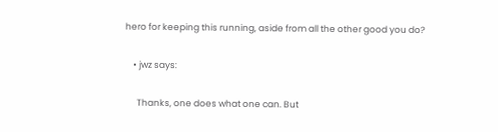hero for keeping this running, aside from all the other good you do?

    • jwz says:

      Thanks, one does what one can. But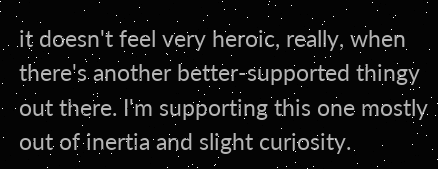it doesn't feel very heroic, really, when there's another better-supported thingy out there. I'm supporting this one mostly out of inertia and slight curiosity.